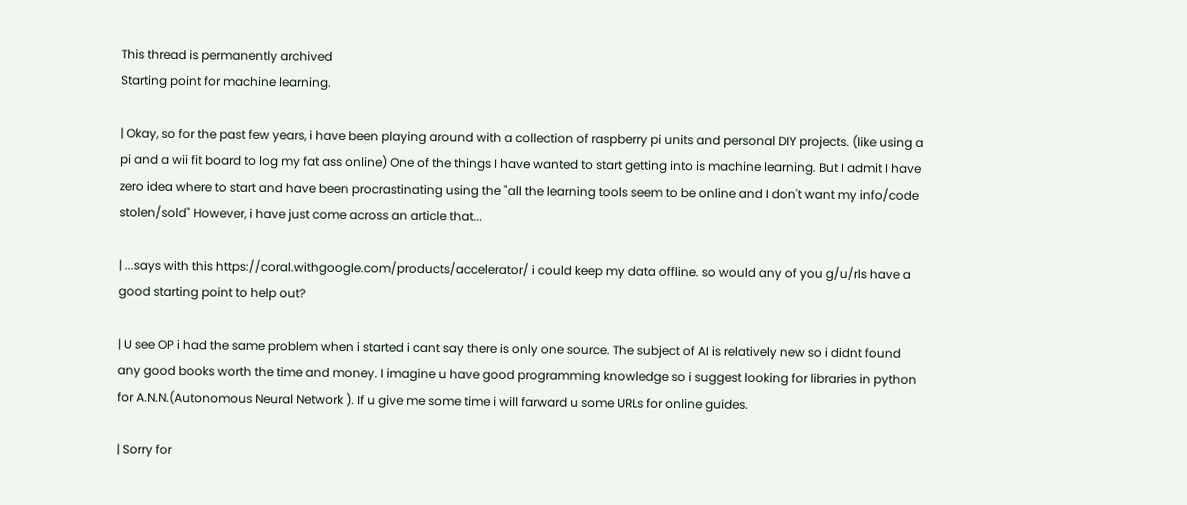This thread is permanently archived
Starting point for machine learning.

| Okay, so for the past few years, i have been playing around with a collection of raspberry pi units and personal DIY projects. (like using a pi and a wii fit board to log my fat ass online) One of the things I have wanted to start getting into is machine learning. But I admit I have zero idea where to start and have been procrastinating using the "all the learning tools seem to be online and I don't want my info/code stolen/sold" However, i have just come across an article that...

| ...says with this https://coral.withgoogle.com/products/accelerator/ i could keep my data offline. so would any of you g/u/rls have a good starting point to help out?

| U see OP i had the same problem when i started i cant say there is only one source. The subject of AI is relatively new so i didnt found any good books worth the time and money. I imagine u have good programming knowledge so i suggest looking for libraries in python for A.N.N.(Autonomous Neural Network ). If u give me some time i will farward u some URLs for online guides.

| Sorry for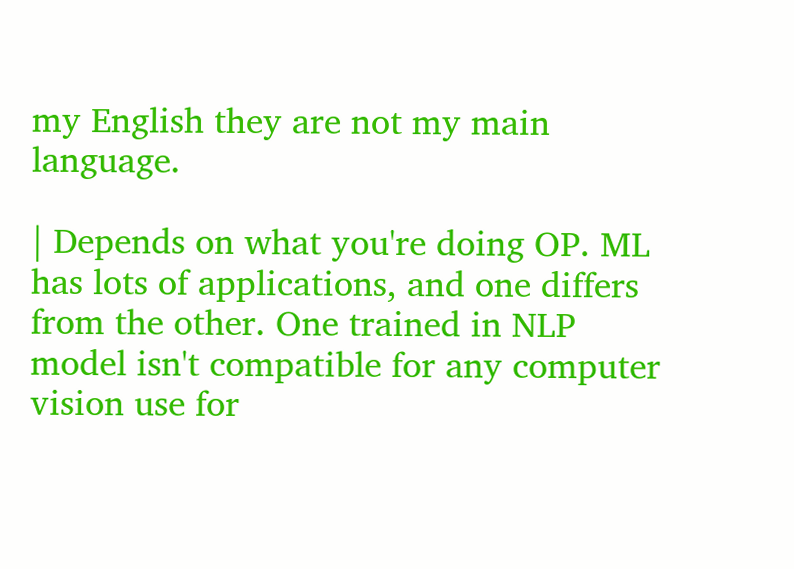my English they are not my main language.

| Depends on what you're doing OP. ML has lots of applications, and one differs from the other. One trained in NLP model isn't compatible for any computer vision use for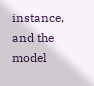instance, and the model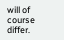will of course differ.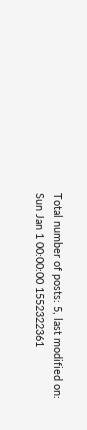Total number of posts: 5, last modified on: Sun Jan 1 00:00:00 1552322361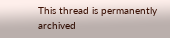This thread is permanently archived